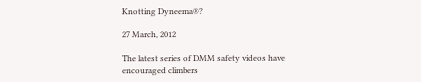Knotting Dyneema®?

27 March, 2012

The latest series of DMM safety videos have encouraged climbers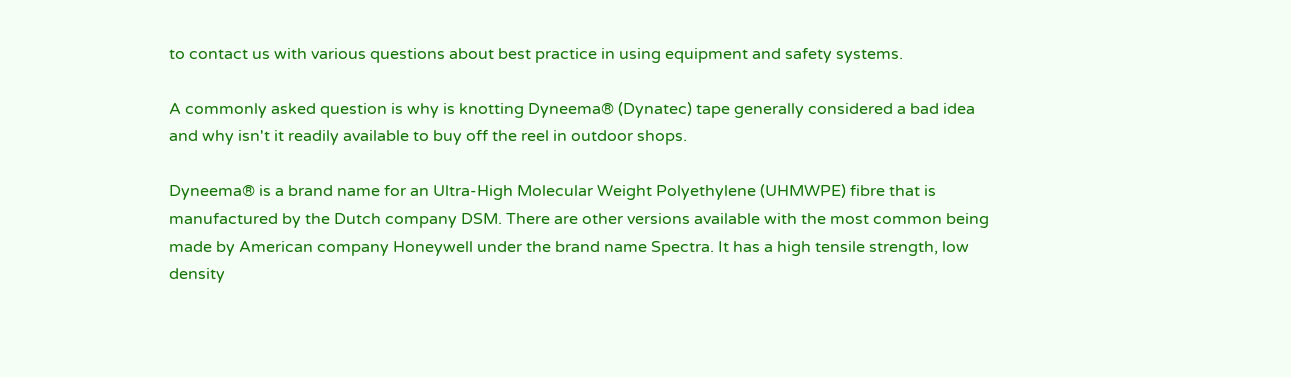to contact us with various questions about best practice in using equipment and safety systems.

A commonly asked question is why is knotting Dyneema® (Dynatec) tape generally considered a bad idea and why isn't it readily available to buy off the reel in outdoor shops.

Dyneema® is a brand name for an Ultra-High Molecular Weight Polyethylene (UHMWPE) fibre that is manufactured by the Dutch company DSM. There are other versions available with the most common being made by American company Honeywell under the brand name Spectra. It has a high tensile strength, low density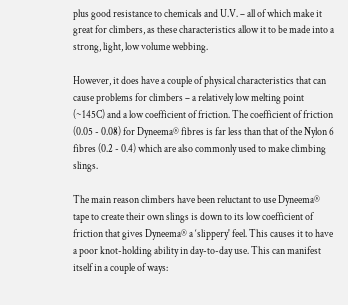plus good resistance to chemicals and U.V. – all of which make it great for climbers, as these characteristics allow it to be made into a strong, light, low volume webbing.

However, it does have a couple of physical characteristics that can cause problems for climbers – a relatively low melting point (~145C) and a low coefficient of friction. The coefficient of friction (0.05 - 0.08) for Dyneema® fibres is far less than that of the Nylon 6 fibres (0.2 - 0.4) which are also commonly used to make climbing slings.

The main reason climbers have been reluctant to use Dyneema® tape to create their own slings is down to its low coefficient of friction that gives Dyneema® a ‘slippery' feel. This causes it to have a poor knot-holding ability in day-to-day use. This can manifest itself in a couple of ways: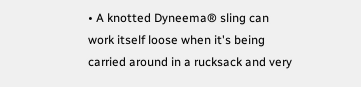• A knotted Dyneema® sling can work itself loose when it's being carried around in a rucksack and very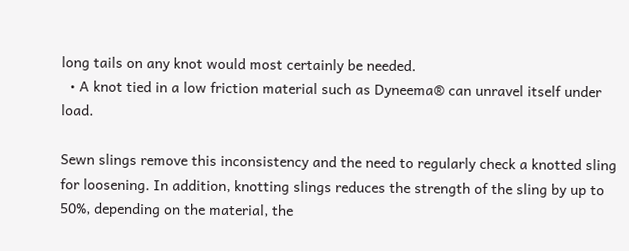long tails on any knot would most certainly be needed.
  • A knot tied in a low friction material such as Dyneema® can unravel itself under load.

Sewn slings remove this inconsistency and the need to regularly check a knotted sling for loosening. In addition, knotting slings reduces the strength of the sling by up to 50%, depending on the material, the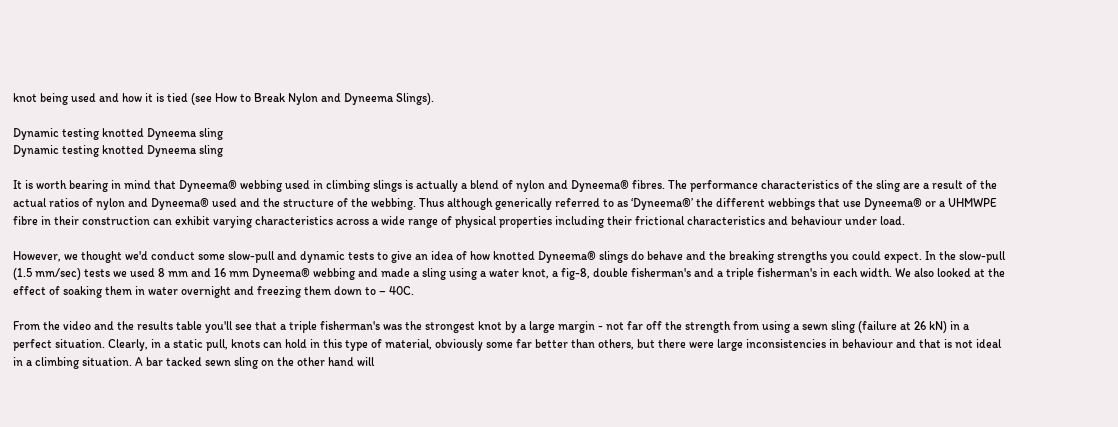knot being used and how it is tied (see How to Break Nylon and Dyneema Slings).

Dynamic testing knotted Dyneema sling
Dynamic testing knotted Dyneema sling

It is worth bearing in mind that Dyneema® webbing used in climbing slings is actually a blend of nylon and Dyneema® fibres. The performance characteristics of the sling are a result of the actual ratios of nylon and Dyneema® used and the structure of the webbing. Thus although generically referred to as ‘Dyneema®’ the different webbings that use Dyneema® or a UHMWPE fibre in their construction can exhibit varying characteristics across a wide range of physical properties including their frictional characteristics and behaviour under load.

However, we thought we'd conduct some slow-pull and dynamic tests to give an idea of how knotted Dyneema® slings do behave and the breaking strengths you could expect. In the slow-pull (1.5 mm/sec) tests we used 8 mm and 16 mm Dyneema® webbing and made a sling using a water knot, a fig-8, double fisherman's and a triple fisherman's in each width. We also looked at the effect of soaking them in water overnight and freezing them down to – 40C.

From the video and the results table you'll see that a triple fisherman's was the strongest knot by a large margin - not far off the strength from using a sewn sling (failure at 26 kN) in a perfect situation. Clearly, in a static pull, knots can hold in this type of material, obviously some far better than others, but there were large inconsistencies in behaviour and that is not ideal in a climbing situation. A bar tacked sewn sling on the other hand will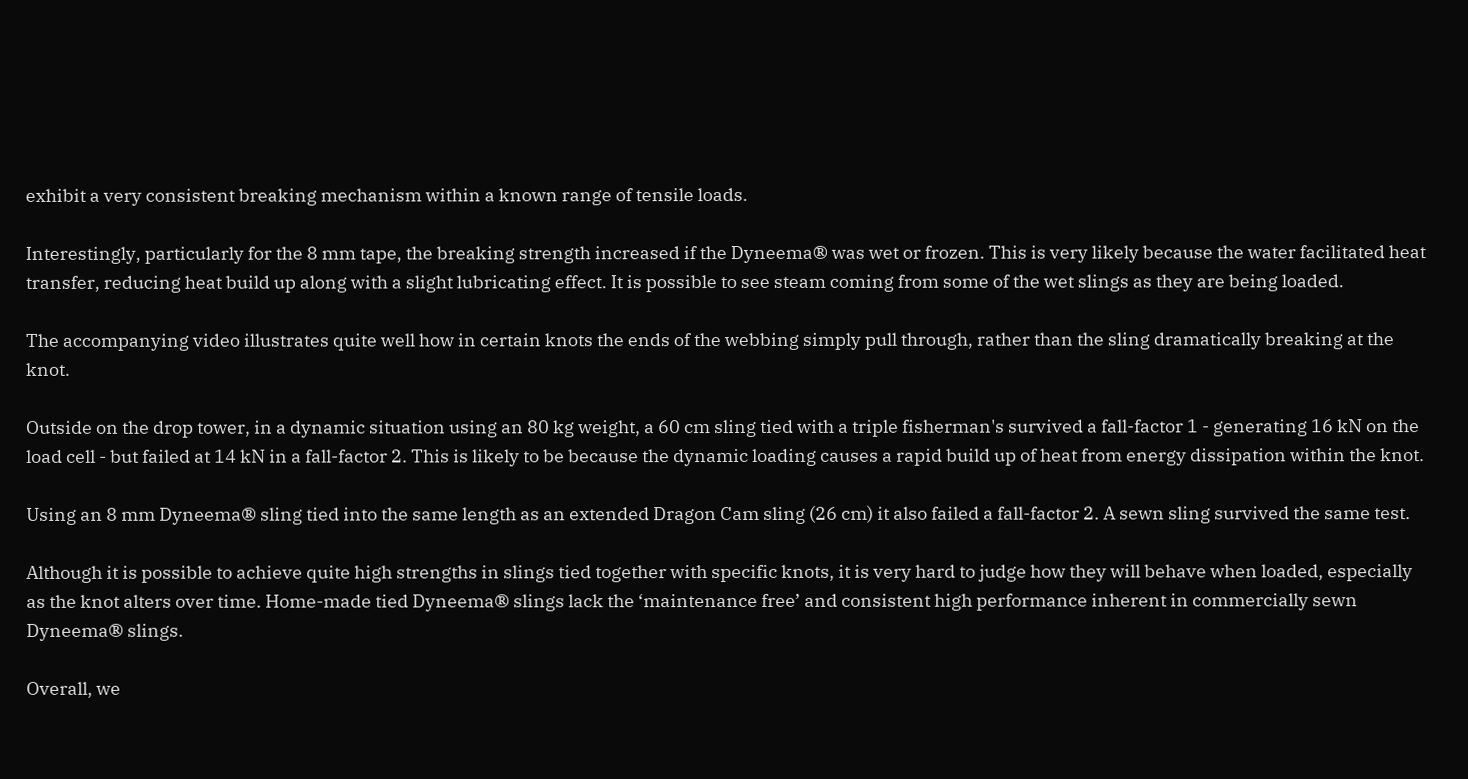exhibit a very consistent breaking mechanism within a known range of tensile loads.

Interestingly, particularly for the 8 mm tape, the breaking strength increased if the Dyneema® was wet or frozen. This is very likely because the water facilitated heat transfer, reducing heat build up along with a slight lubricating effect. It is possible to see steam coming from some of the wet slings as they are being loaded.

The accompanying video illustrates quite well how in certain knots the ends of the webbing simply pull through, rather than the sling dramatically breaking at the knot.

Outside on the drop tower, in a dynamic situation using an 80 kg weight, a 60 cm sling tied with a triple fisherman's survived a fall-factor 1 - generating 16 kN on the load cell - but failed at 14 kN in a fall-factor 2. This is likely to be because the dynamic loading causes a rapid build up of heat from energy dissipation within the knot.

Using an 8 mm Dyneema® sling tied into the same length as an extended Dragon Cam sling (26 cm) it also failed a fall-factor 2. A sewn sling survived the same test.

Although it is possible to achieve quite high strengths in slings tied together with specific knots, it is very hard to judge how they will behave when loaded, especially as the knot alters over time. Home-made tied Dyneema® slings lack the ‘maintenance free’ and consistent high performance inherent in commercially sewn Dyneema® slings.

Overall, we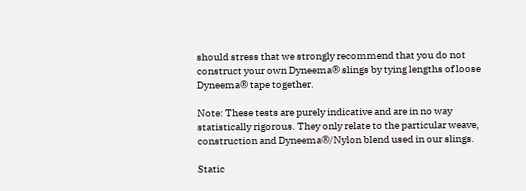should stress that we strongly recommend that you do not construct your own Dyneema® slings by tying lengths of loose Dyneema® tape together.

Note: These tests are purely indicative and are in no way statistically rigorous. They only relate to the particular weave, construction and Dyneema®/Nylon blend used in our slings.

Static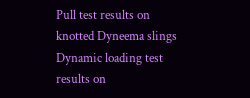Pull test results on knotted Dyneema slings
Dynamic loading test results on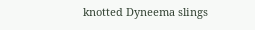knotted Dyneema slings